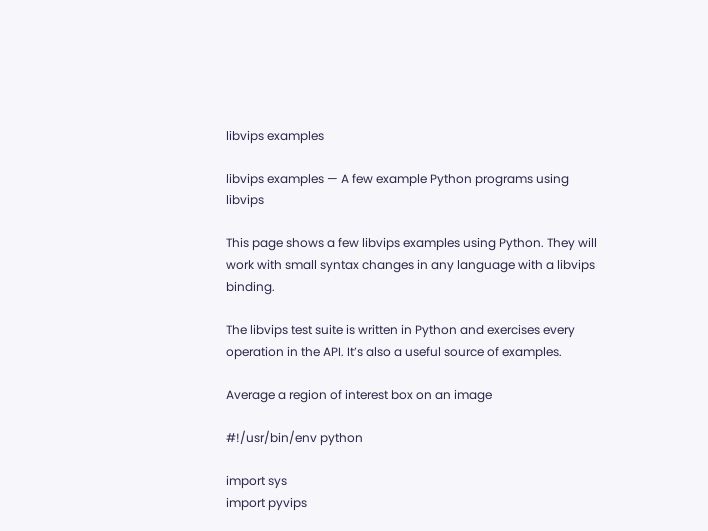libvips examples

libvips examples — A few example Python programs using libvips

This page shows a few libvips examples using Python. They will work with small syntax changes in any language with a libvips binding.

The libvips test suite is written in Python and exercises every operation in the API. It’s also a useful source of examples.

Average a region of interest box on an image

#!/usr/bin/env python

import sys
import pyvips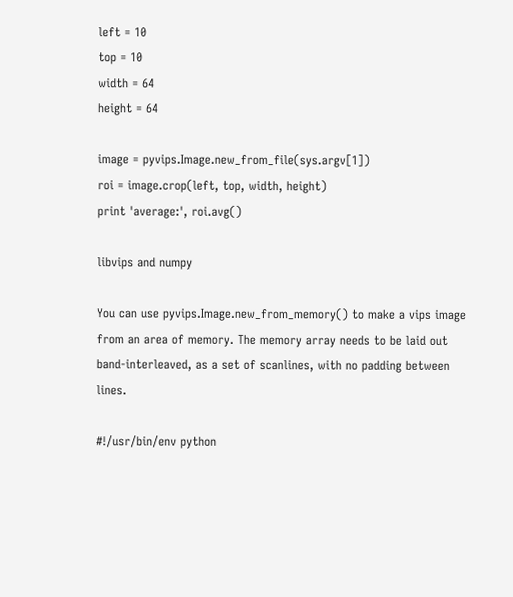left = 10
top = 10
width = 64
height = 64

image = pyvips.Image.new_from_file(sys.argv[1])
roi = image.crop(left, top, width, height)
print 'average:', roi.avg()

libvips and numpy

You can use pyvips.Image.new_from_memory() to make a vips image from an area of memory. The memory array needs to be laid out band-interleaved, as a set of scanlines, with no padding between lines.

#!/usr/bin/env python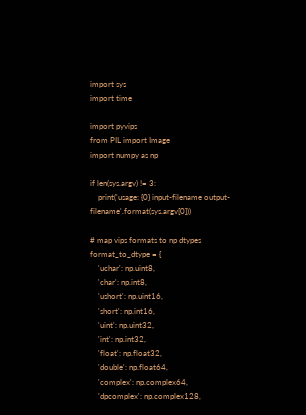import sys
import time

import pyvips
from PIL import Image
import numpy as np

if len(sys.argv) != 3:
    print('usage: {0} input-filename output-filename'.format(sys.argv[0]))

# map vips formats to np dtypes
format_to_dtype = {
    'uchar': np.uint8,
    'char': np.int8,
    'ushort': np.uint16,
    'short': np.int16,
    'uint': np.uint32,
    'int': np.int32,
    'float': np.float32,
    'double': np.float64,
    'complex': np.complex64,
    'dpcomplex': np.complex128,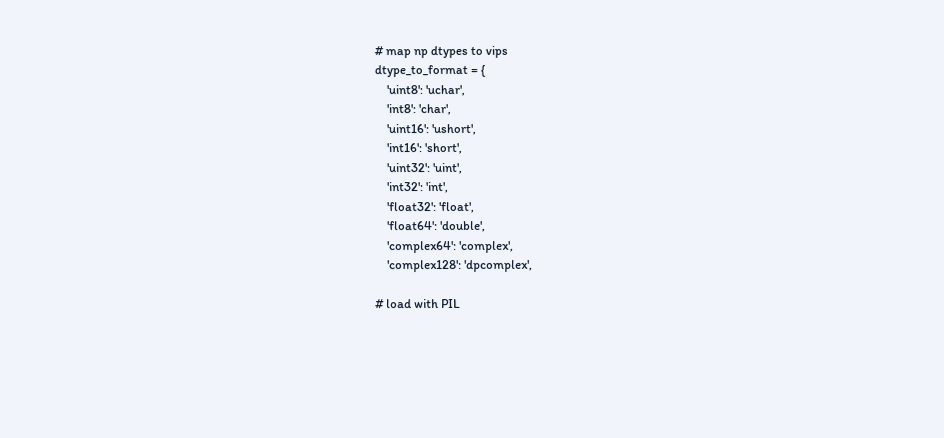# map np dtypes to vips
dtype_to_format = {
    'uint8': 'uchar',
    'int8': 'char',
    'uint16': 'ushort',
    'int16': 'short',
    'uint32': 'uint',
    'int32': 'int',
    'float32': 'float',
    'float64': 'double',
    'complex64': 'complex',
    'complex128': 'dpcomplex',

# load with PIL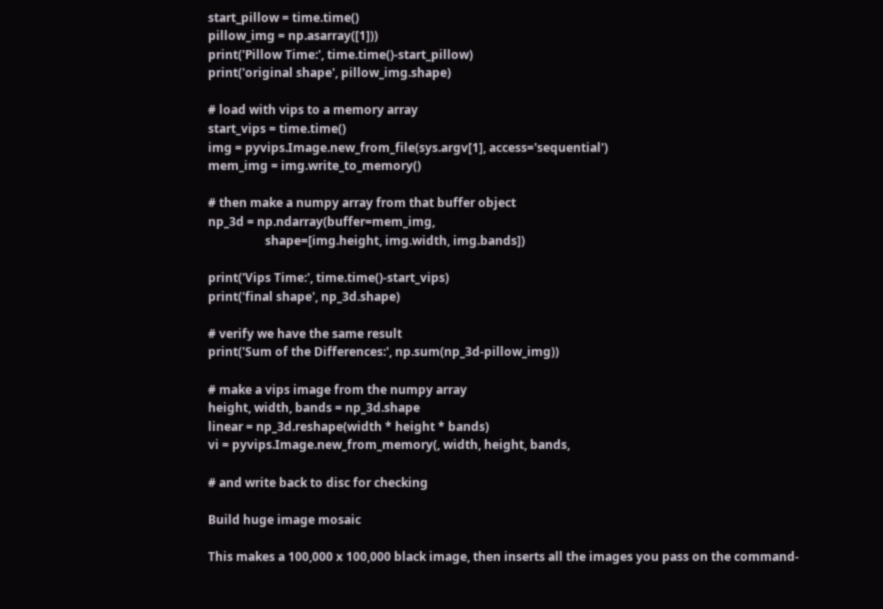start_pillow = time.time()
pillow_img = np.asarray([1]))
print('Pillow Time:', time.time()-start_pillow)
print('original shape', pillow_img.shape)

# load with vips to a memory array
start_vips = time.time()
img = pyvips.Image.new_from_file(sys.argv[1], access='sequential')
mem_img = img.write_to_memory()

# then make a numpy array from that buffer object
np_3d = np.ndarray(buffer=mem_img,
                   shape=[img.height, img.width, img.bands])

print('Vips Time:', time.time()-start_vips)
print('final shape', np_3d.shape)

# verify we have the same result
print('Sum of the Differences:', np.sum(np_3d-pillow_img))

# make a vips image from the numpy array
height, width, bands = np_3d.shape
linear = np_3d.reshape(width * height * bands)
vi = pyvips.Image.new_from_memory(, width, height, bands,

# and write back to disc for checking

Build huge image mosaic

This makes a 100,000 x 100,000 black image, then inserts all the images you pass on the command-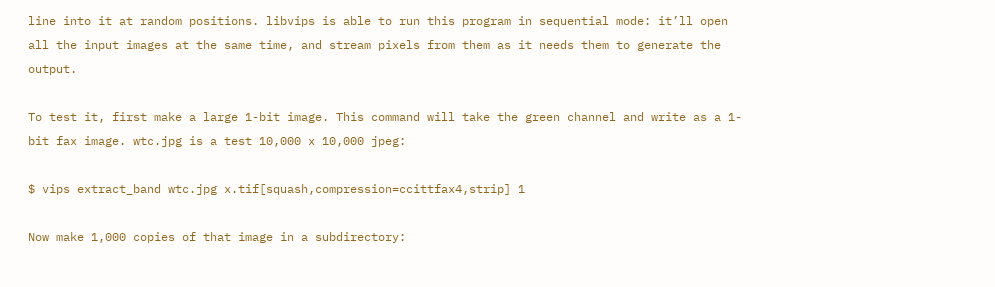line into it at random positions. libvips is able to run this program in sequential mode: it’ll open all the input images at the same time, and stream pixels from them as it needs them to generate the output.

To test it, first make a large 1-bit image. This command will take the green channel and write as a 1-bit fax image. wtc.jpg is a test 10,000 x 10,000 jpeg:

$ vips extract_band wtc.jpg x.tif[squash,compression=ccittfax4,strip] 1

Now make 1,000 copies of that image in a subdirectory: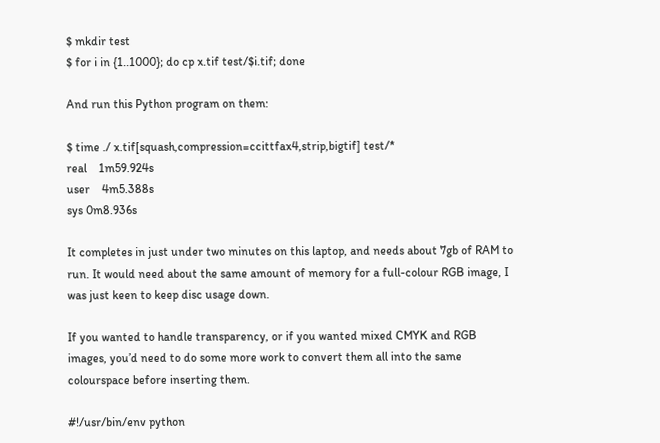$ mkdir test
$ for i in {1..1000}; do cp x.tif test/$i.tif; done

And run this Python program on them:

$ time ./ x.tif[squash,compression=ccittfax4,strip,bigtif] test/*
real    1m59.924s
user    4m5.388s
sys 0m8.936s

It completes in just under two minutes on this laptop, and needs about 7gb of RAM to run. It would need about the same amount of memory for a full-colour RGB image, I was just keen to keep disc usage down.

If you wanted to handle transparency, or if you wanted mixed CMYK and RGB images, you’d need to do some more work to convert them all into the same colourspace before inserting them.

#!/usr/bin/env python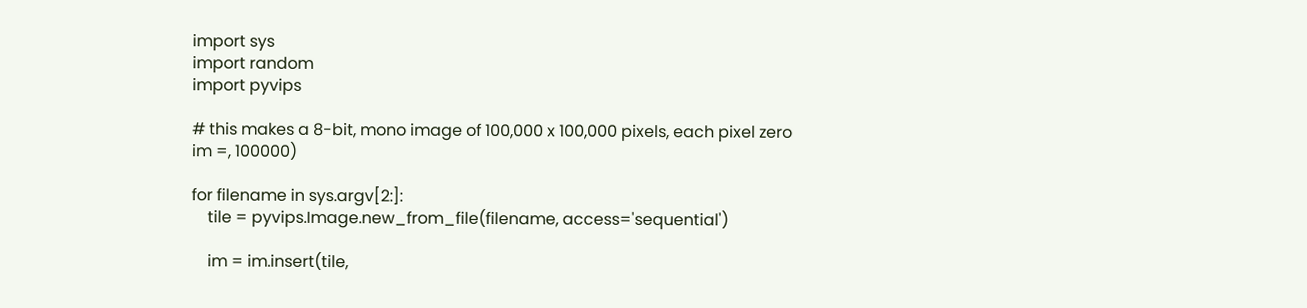import sys
import random
import pyvips

# this makes a 8-bit, mono image of 100,000 x 100,000 pixels, each pixel zero
im =, 100000)

for filename in sys.argv[2:]:
    tile = pyvips.Image.new_from_file(filename, access='sequential')

    im = im.insert(tile,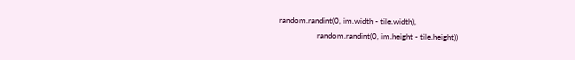random.randint(0, im.width - tile.width),
                   random.randint(0, im.height - tile.height))